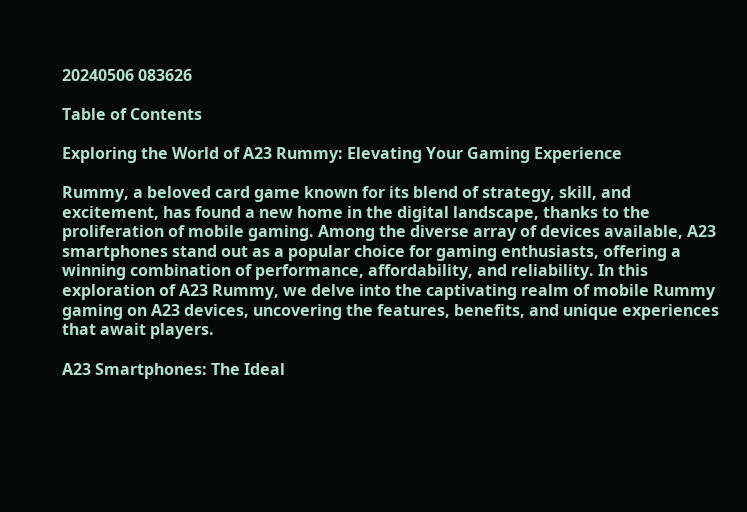20240506 083626

Table of Contents

Exploring the World of A23 Rummy: Elevating Your Gaming Experience

Rummy, a beloved card game known for its blend of strategy, skill, and excitement, has found a new home in the digital landscape, thanks to the proliferation of mobile gaming. Among the diverse array of devices available, A23 smartphones stand out as a popular choice for gaming enthusiasts, offering a winning combination of performance, affordability, and reliability. In this exploration of A23 Rummy, we delve into the captivating realm of mobile Rummy gaming on A23 devices, uncovering the features, benefits, and unique experiences that await players.

A23 Smartphones: The Ideal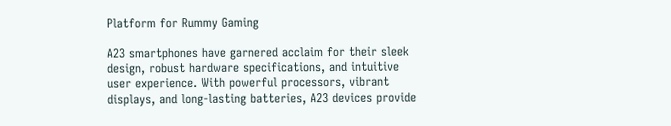Platform for Rummy Gaming

A23 smartphones have garnered acclaim for their sleek design, robust hardware specifications, and intuitive user experience. With powerful processors, vibrant displays, and long-lasting batteries, A23 devices provide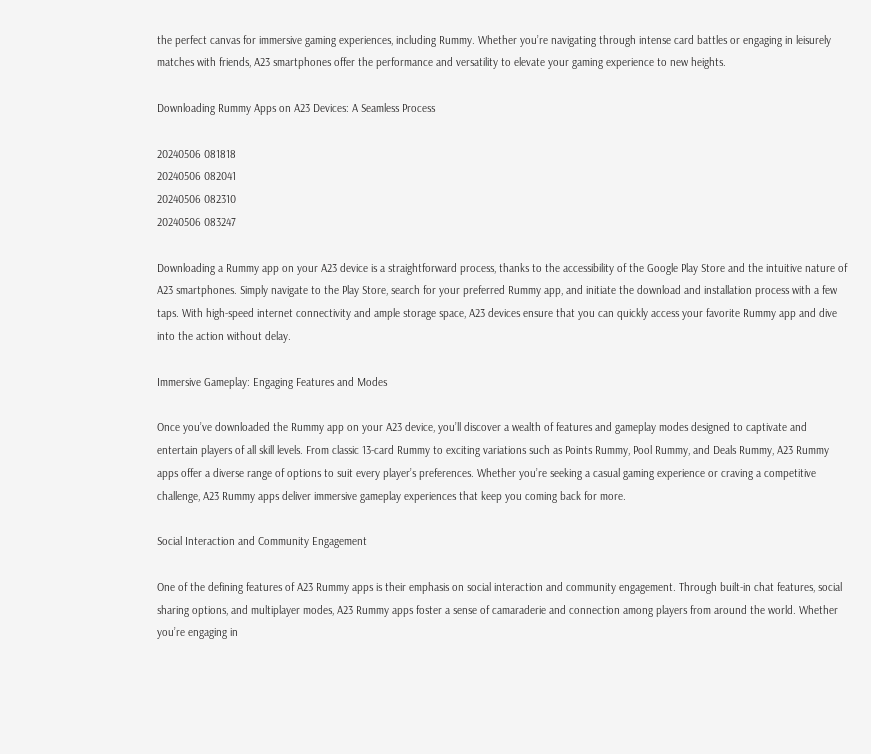the perfect canvas for immersive gaming experiences, including Rummy. Whether you’re navigating through intense card battles or engaging in leisurely matches with friends, A23 smartphones offer the performance and versatility to elevate your gaming experience to new heights.

Downloading Rummy Apps on A23 Devices: A Seamless Process

20240506 081818
20240506 082041
20240506 082310
20240506 083247

Downloading a Rummy app on your A23 device is a straightforward process, thanks to the accessibility of the Google Play Store and the intuitive nature of A23 smartphones. Simply navigate to the Play Store, search for your preferred Rummy app, and initiate the download and installation process with a few taps. With high-speed internet connectivity and ample storage space, A23 devices ensure that you can quickly access your favorite Rummy app and dive into the action without delay.

Immersive Gameplay: Engaging Features and Modes

Once you’ve downloaded the Rummy app on your A23 device, you’ll discover a wealth of features and gameplay modes designed to captivate and entertain players of all skill levels. From classic 13-card Rummy to exciting variations such as Points Rummy, Pool Rummy, and Deals Rummy, A23 Rummy apps offer a diverse range of options to suit every player’s preferences. Whether you’re seeking a casual gaming experience or craving a competitive challenge, A23 Rummy apps deliver immersive gameplay experiences that keep you coming back for more.

Social Interaction and Community Engagement

One of the defining features of A23 Rummy apps is their emphasis on social interaction and community engagement. Through built-in chat features, social sharing options, and multiplayer modes, A23 Rummy apps foster a sense of camaraderie and connection among players from around the world. Whether you’re engaging in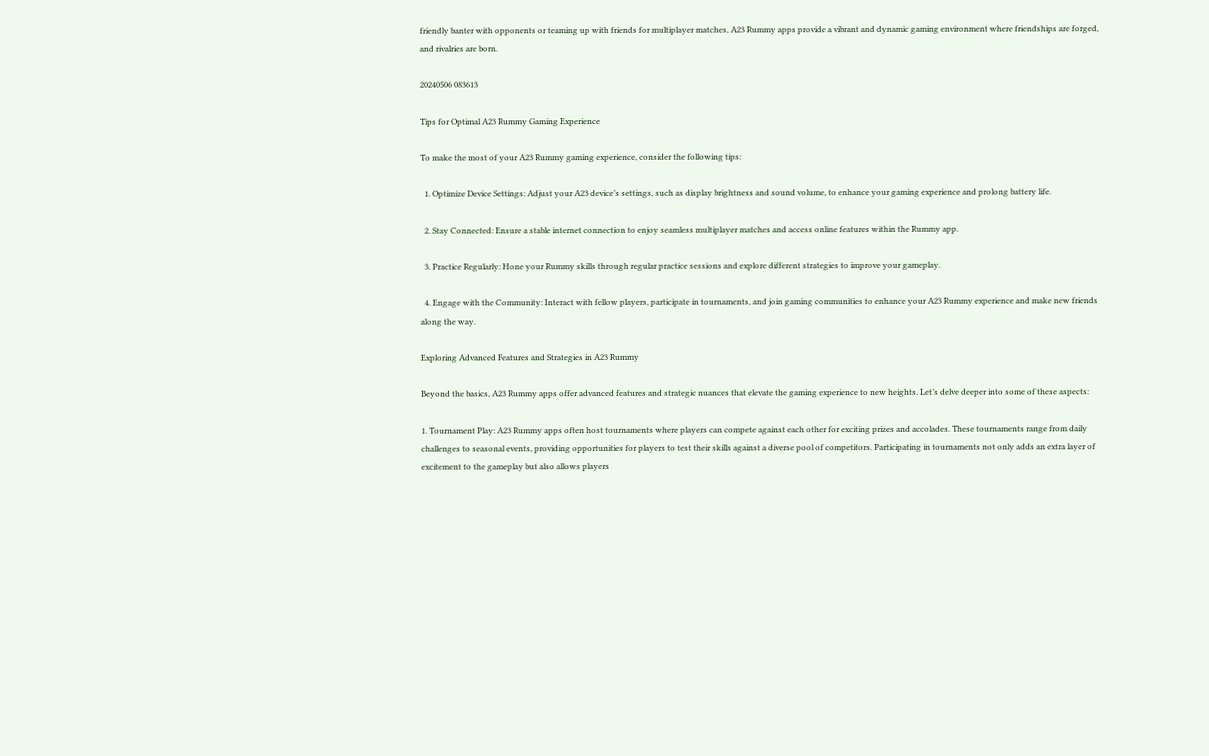friendly banter with opponents or teaming up with friends for multiplayer matches, A23 Rummy apps provide a vibrant and dynamic gaming environment where friendships are forged, and rivalries are born.

20240506 083613

Tips for Optimal A23 Rummy Gaming Experience

To make the most of your A23 Rummy gaming experience, consider the following tips:

  1. Optimize Device Settings: Adjust your A23 device’s settings, such as display brightness and sound volume, to enhance your gaming experience and prolong battery life.

  2. Stay Connected: Ensure a stable internet connection to enjoy seamless multiplayer matches and access online features within the Rummy app.

  3. Practice Regularly: Hone your Rummy skills through regular practice sessions and explore different strategies to improve your gameplay.

  4. Engage with the Community: Interact with fellow players, participate in tournaments, and join gaming communities to enhance your A23 Rummy experience and make new friends along the way.

Exploring Advanced Features and Strategies in A23 Rummy

Beyond the basics, A23 Rummy apps offer advanced features and strategic nuances that elevate the gaming experience to new heights. Let’s delve deeper into some of these aspects:

1. Tournament Play: A23 Rummy apps often host tournaments where players can compete against each other for exciting prizes and accolades. These tournaments range from daily challenges to seasonal events, providing opportunities for players to test their skills against a diverse pool of competitors. Participating in tournaments not only adds an extra layer of excitement to the gameplay but also allows players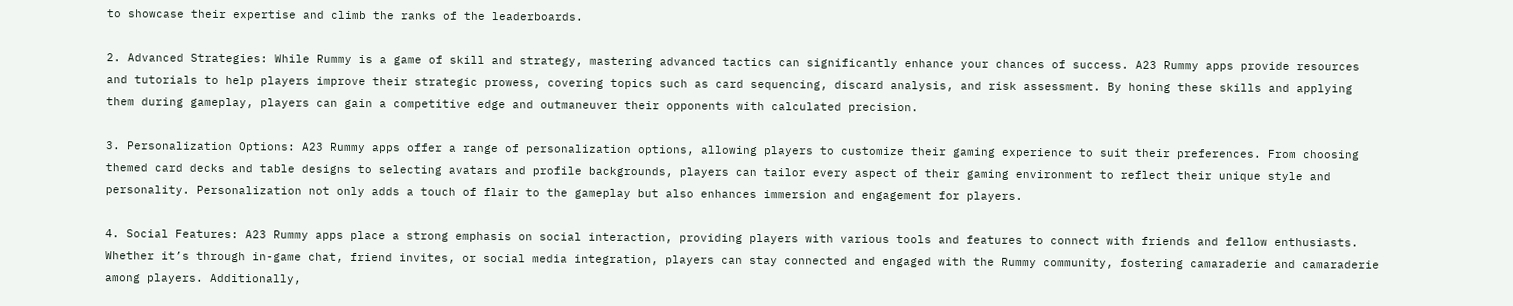to showcase their expertise and climb the ranks of the leaderboards.

2. Advanced Strategies: While Rummy is a game of skill and strategy, mastering advanced tactics can significantly enhance your chances of success. A23 Rummy apps provide resources and tutorials to help players improve their strategic prowess, covering topics such as card sequencing, discard analysis, and risk assessment. By honing these skills and applying them during gameplay, players can gain a competitive edge and outmaneuver their opponents with calculated precision.

3. Personalization Options: A23 Rummy apps offer a range of personalization options, allowing players to customize their gaming experience to suit their preferences. From choosing themed card decks and table designs to selecting avatars and profile backgrounds, players can tailor every aspect of their gaming environment to reflect their unique style and personality. Personalization not only adds a touch of flair to the gameplay but also enhances immersion and engagement for players.

4. Social Features: A23 Rummy apps place a strong emphasis on social interaction, providing players with various tools and features to connect with friends and fellow enthusiasts. Whether it’s through in-game chat, friend invites, or social media integration, players can stay connected and engaged with the Rummy community, fostering camaraderie and camaraderie among players. Additionally,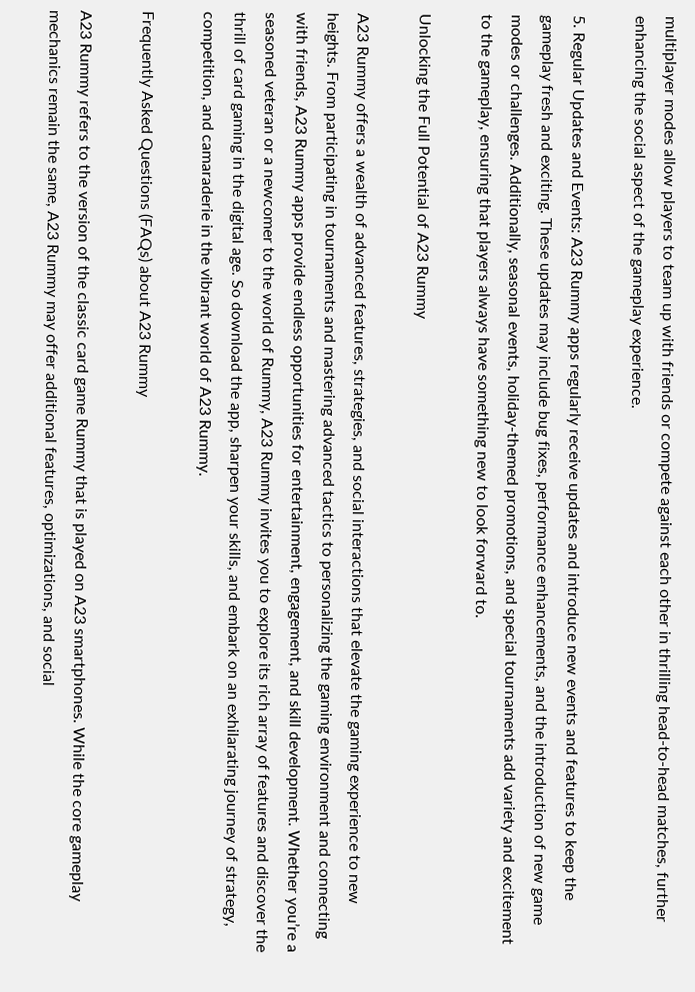multiplayer modes allow players to team up with friends or compete against each other in thrilling head-to-head matches, further enhancing the social aspect of the gameplay experience.

5. Regular Updates and Events: A23 Rummy apps regularly receive updates and introduce new events and features to keep the gameplay fresh and exciting. These updates may include bug fixes, performance enhancements, and the introduction of new game modes or challenges. Additionally, seasonal events, holiday-themed promotions, and special tournaments add variety and excitement to the gameplay, ensuring that players always have something new to look forward to.

Unlocking the Full Potential of A23 Rummy

A23 Rummy offers a wealth of advanced features, strategies, and social interactions that elevate the gaming experience to new heights. From participating in tournaments and mastering advanced tactics to personalizing the gaming environment and connecting with friends, A23 Rummy apps provide endless opportunities for entertainment, engagement, and skill development. Whether you’re a seasoned veteran or a newcomer to the world of Rummy, A23 Rummy invites you to explore its rich array of features and discover the thrill of card gaming in the digital age. So download the app, sharpen your skills, and embark on an exhilarating journey of strategy, competition, and camaraderie in the vibrant world of A23 Rummy.

Frequently Asked Questions (FAQs) about A23 Rummy

A23 Rummy refers to the version of the classic card game Rummy that is played on A23 smartphones. While the core gameplay mechanics remain the same, A23 Rummy may offer additional features, optimizations, and social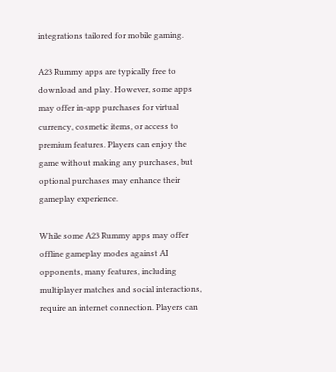integrations tailored for mobile gaming.

A23 Rummy apps are typically free to download and play. However, some apps may offer in-app purchases for virtual currency, cosmetic items, or access to premium features. Players can enjoy the game without making any purchases, but optional purchases may enhance their gameplay experience.

While some A23 Rummy apps may offer offline gameplay modes against AI opponents, many features, including multiplayer matches and social interactions, require an internet connection. Players can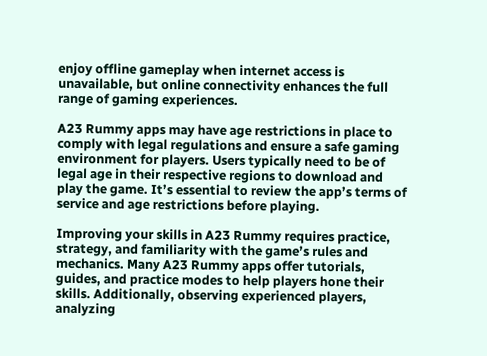enjoy offline gameplay when internet access is unavailable, but online connectivity enhances the full range of gaming experiences.

A23 Rummy apps may have age restrictions in place to comply with legal regulations and ensure a safe gaming environment for players. Users typically need to be of legal age in their respective regions to download and play the game. It’s essential to review the app’s terms of service and age restrictions before playing.

Improving your skills in A23 Rummy requires practice, strategy, and familiarity with the game’s rules and mechanics. Many A23 Rummy apps offer tutorials, guides, and practice modes to help players hone their skills. Additionally, observing experienced players, analyzing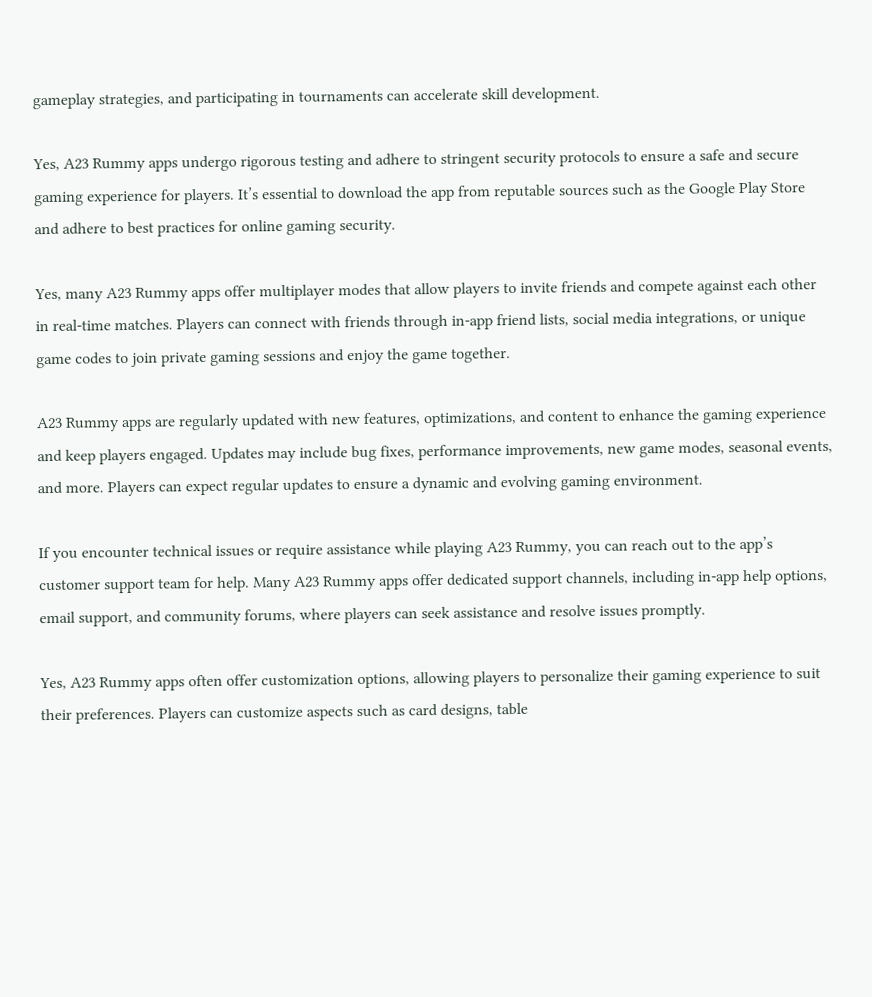gameplay strategies, and participating in tournaments can accelerate skill development.

Yes, A23 Rummy apps undergo rigorous testing and adhere to stringent security protocols to ensure a safe and secure gaming experience for players. It’s essential to download the app from reputable sources such as the Google Play Store and adhere to best practices for online gaming security.

Yes, many A23 Rummy apps offer multiplayer modes that allow players to invite friends and compete against each other in real-time matches. Players can connect with friends through in-app friend lists, social media integrations, or unique game codes to join private gaming sessions and enjoy the game together.

A23 Rummy apps are regularly updated with new features, optimizations, and content to enhance the gaming experience and keep players engaged. Updates may include bug fixes, performance improvements, new game modes, seasonal events, and more. Players can expect regular updates to ensure a dynamic and evolving gaming environment.

If you encounter technical issues or require assistance while playing A23 Rummy, you can reach out to the app’s customer support team for help. Many A23 Rummy apps offer dedicated support channels, including in-app help options, email support, and community forums, where players can seek assistance and resolve issues promptly.

Yes, A23 Rummy apps often offer customization options, allowing players to personalize their gaming experience to suit their preferences. Players can customize aspects such as card designs, table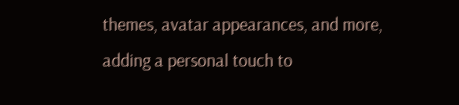themes, avatar appearances, and more, adding a personal touch to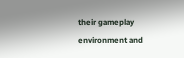their gameplay environment and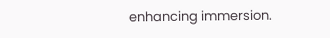enhancing immersion.